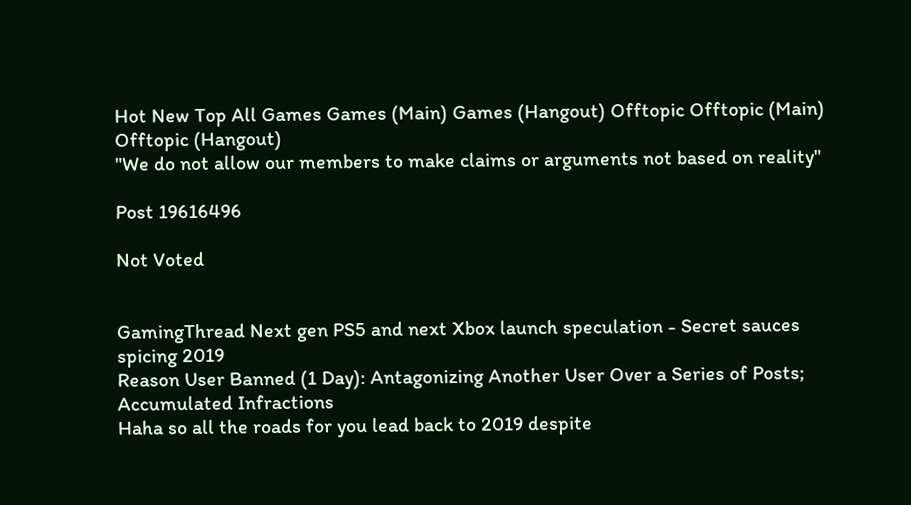Hot New Top All Games Games (Main) Games (Hangout) Offtopic Offtopic (Main) Offtopic (Hangout)
"We do not allow our members to make claims or arguments not based on reality"

Post 19616496

Not Voted


GamingThread Next gen PS5 and next Xbox launch speculation - Secret sauces spicing 2019
Reason User Banned (1 Day): Antagonizing Another User Over a Series of Posts; Accumulated Infractions
Haha so all the roads for you lead back to 2019 despite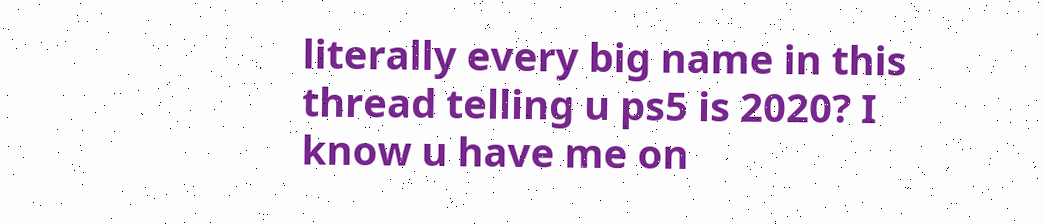literally every big name in this thread telling u ps5 is 2020? I know u have me on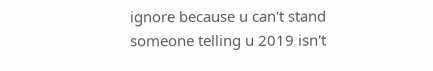ignore because u can't stand someone telling u 2019 isn't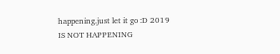happening.just let it go :D 2019 IS NOT HAPPENING